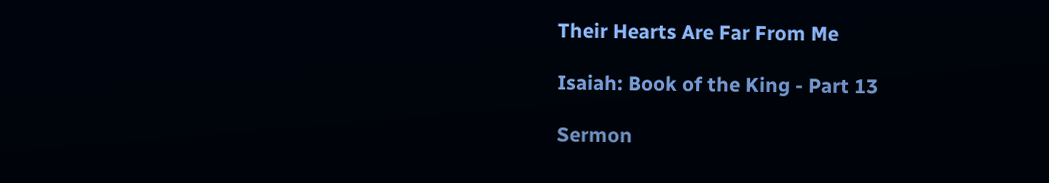Their Hearts Are Far From Me

Isaiah: Book of the King - Part 13

Sermon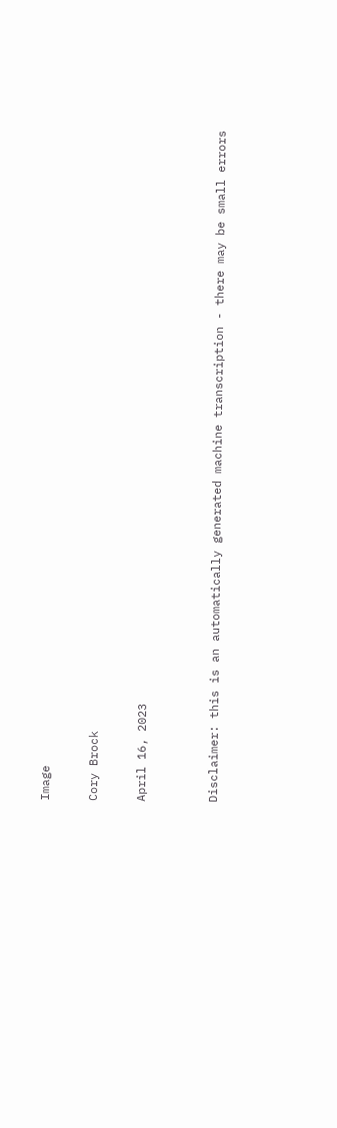Image

Cory Brock

April 16, 2023


Disclaimer: this is an automatically generated machine transcription - there may be small errors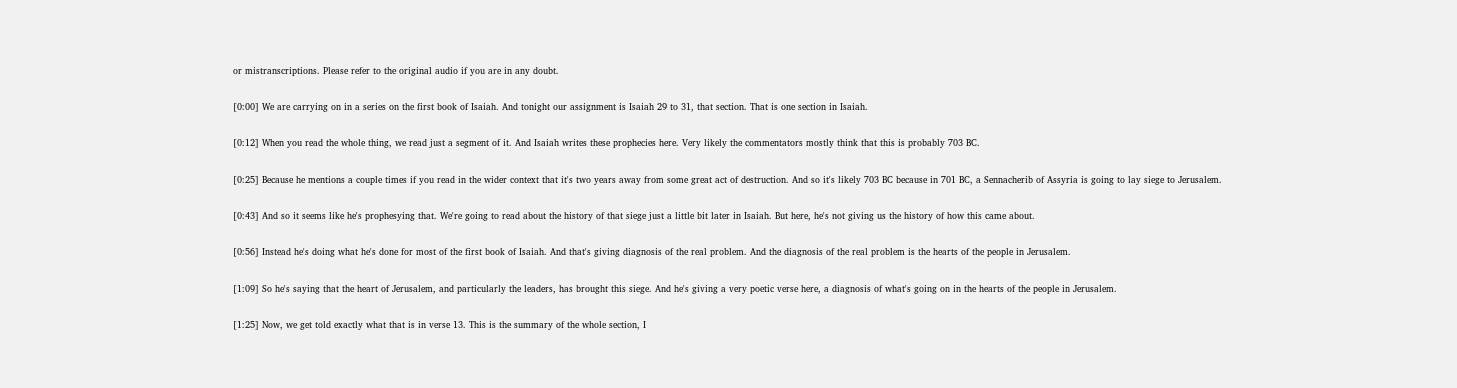or mistranscriptions. Please refer to the original audio if you are in any doubt.

[0:00] We are carrying on in a series on the first book of Isaiah. And tonight our assignment is Isaiah 29 to 31, that section. That is one section in Isaiah.

[0:12] When you read the whole thing, we read just a segment of it. And Isaiah writes these prophecies here. Very likely the commentators mostly think that this is probably 703 BC.

[0:25] Because he mentions a couple times if you read in the wider context that it's two years away from some great act of destruction. And so it's likely 703 BC because in 701 BC, a Sennacherib of Assyria is going to lay siege to Jerusalem.

[0:43] And so it seems like he's prophesying that. We're going to read about the history of that siege just a little bit later in Isaiah. But here, he's not giving us the history of how this came about.

[0:56] Instead he's doing what he's done for most of the first book of Isaiah. And that's giving diagnosis of the real problem. And the diagnosis of the real problem is the hearts of the people in Jerusalem.

[1:09] So he's saying that the heart of Jerusalem, and particularly the leaders, has brought this siege. And he's giving a very poetic verse here, a diagnosis of what's going on in the hearts of the people in Jerusalem.

[1:25] Now, we get told exactly what that is in verse 13. This is the summary of the whole section, I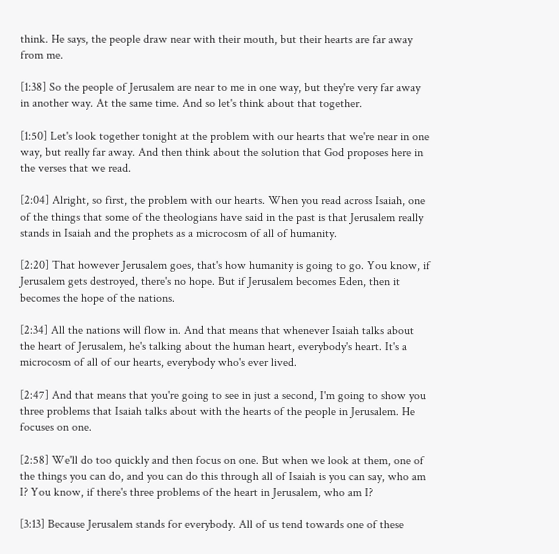think. He says, the people draw near with their mouth, but their hearts are far away from me.

[1:38] So the people of Jerusalem are near to me in one way, but they're very far away in another way. At the same time. And so let's think about that together.

[1:50] Let's look together tonight at the problem with our hearts that we're near in one way, but really far away. And then think about the solution that God proposes here in the verses that we read.

[2:04] Alright, so first, the problem with our hearts. When you read across Isaiah, one of the things that some of the theologians have said in the past is that Jerusalem really stands in Isaiah and the prophets as a microcosm of all of humanity.

[2:20] That however Jerusalem goes, that's how humanity is going to go. You know, if Jerusalem gets destroyed, there's no hope. But if Jerusalem becomes Eden, then it becomes the hope of the nations.

[2:34] All the nations will flow in. And that means that whenever Isaiah talks about the heart of Jerusalem, he's talking about the human heart, everybody's heart. It's a microcosm of all of our hearts, everybody who's ever lived.

[2:47] And that means that you're going to see in just a second, I'm going to show you three problems that Isaiah talks about with the hearts of the people in Jerusalem. He focuses on one.

[2:58] We'll do too quickly and then focus on one. But when we look at them, one of the things you can do, and you can do this through all of Isaiah is you can say, who am I? You know, if there's three problems of the heart in Jerusalem, who am I?

[3:13] Because Jerusalem stands for everybody. All of us tend towards one of these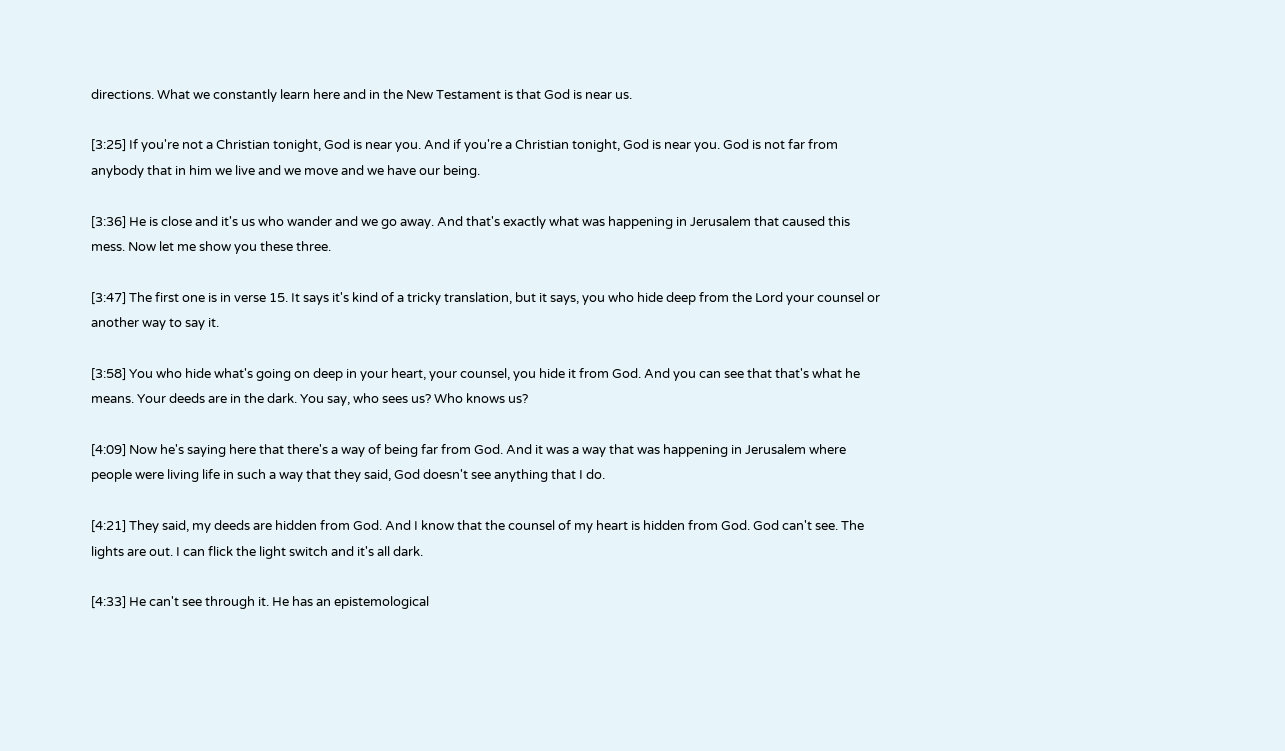directions. What we constantly learn here and in the New Testament is that God is near us.

[3:25] If you're not a Christian tonight, God is near you. And if you're a Christian tonight, God is near you. God is not far from anybody that in him we live and we move and we have our being.

[3:36] He is close and it's us who wander and we go away. And that's exactly what was happening in Jerusalem that caused this mess. Now let me show you these three.

[3:47] The first one is in verse 15. It says it's kind of a tricky translation, but it says, you who hide deep from the Lord your counsel or another way to say it.

[3:58] You who hide what's going on deep in your heart, your counsel, you hide it from God. And you can see that that's what he means. Your deeds are in the dark. You say, who sees us? Who knows us?

[4:09] Now he's saying here that there's a way of being far from God. And it was a way that was happening in Jerusalem where people were living life in such a way that they said, God doesn't see anything that I do.

[4:21] They said, my deeds are hidden from God. And I know that the counsel of my heart is hidden from God. God can't see. The lights are out. I can flick the light switch and it's all dark.

[4:33] He can't see through it. He has an epistemological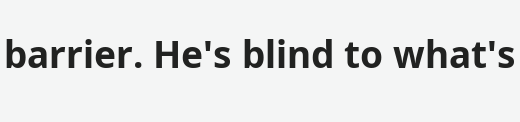barrier. He's blind to what's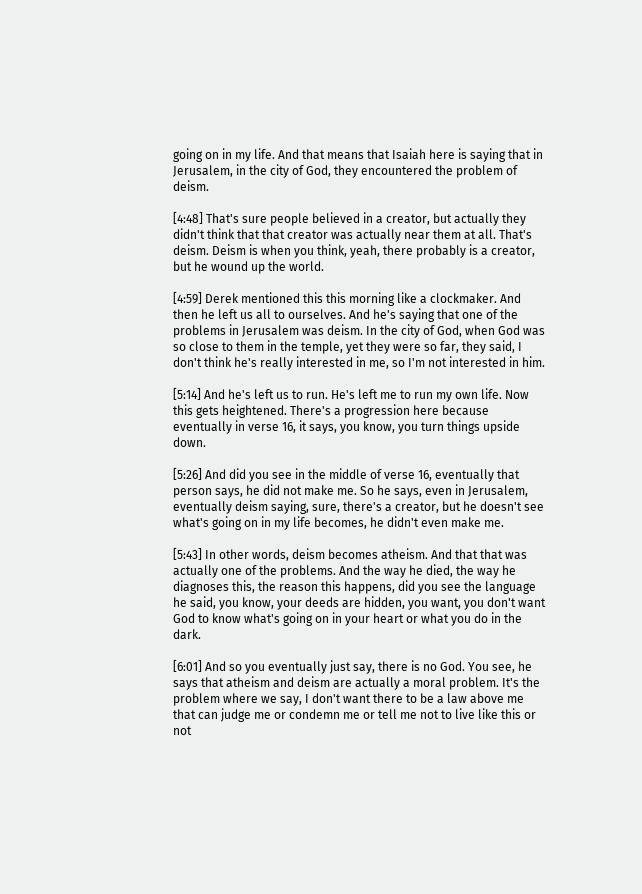going on in my life. And that means that Isaiah here is saying that in Jerusalem, in the city of God, they encountered the problem of deism.

[4:48] That's sure people believed in a creator, but actually they didn't think that that creator was actually near them at all. That's deism. Deism is when you think, yeah, there probably is a creator, but he wound up the world.

[4:59] Derek mentioned this this morning like a clockmaker. And then he left us all to ourselves. And he's saying that one of the problems in Jerusalem was deism. In the city of God, when God was so close to them in the temple, yet they were so far, they said, I don't think he's really interested in me, so I'm not interested in him.

[5:14] And he's left us to run. He's left me to run my own life. Now this gets heightened. There's a progression here because eventually in verse 16, it says, you know, you turn things upside down.

[5:26] And did you see in the middle of verse 16, eventually that person says, he did not make me. So he says, even in Jerusalem, eventually deism saying, sure, there's a creator, but he doesn't see what's going on in my life becomes, he didn't even make me.

[5:43] In other words, deism becomes atheism. And that that was actually one of the problems. And the way he died, the way he diagnoses this, the reason this happens, did you see the language he said, you know, your deeds are hidden, you want, you don't want God to know what's going on in your heart or what you do in the dark.

[6:01] And so you eventually just say, there is no God. You see, he says that atheism and deism are actually a moral problem. It's the problem where we say, I don't want there to be a law above me that can judge me or condemn me or tell me not to live like this or not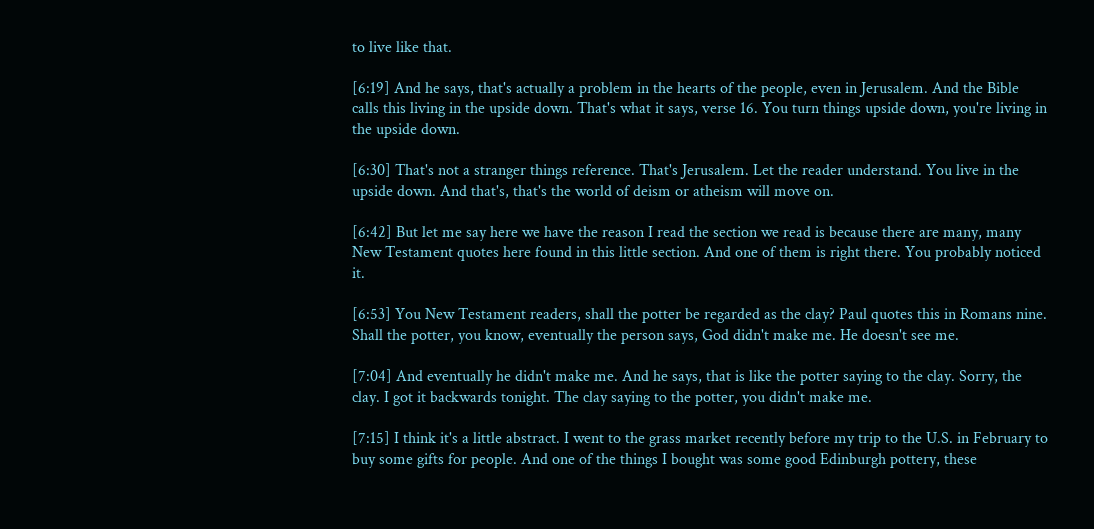to live like that.

[6:19] And he says, that's actually a problem in the hearts of the people, even in Jerusalem. And the Bible calls this living in the upside down. That's what it says, verse 16. You turn things upside down, you're living in the upside down.

[6:30] That's not a stranger things reference. That's Jerusalem. Let the reader understand. You live in the upside down. And that's, that's the world of deism or atheism will move on.

[6:42] But let me say here we have the reason I read the section we read is because there are many, many New Testament quotes here found in this little section. And one of them is right there. You probably noticed it.

[6:53] You New Testament readers, shall the potter be regarded as the clay? Paul quotes this in Romans nine. Shall the potter, you know, eventually the person says, God didn't make me. He doesn't see me.

[7:04] And eventually he didn't make me. And he says, that is like the potter saying to the clay. Sorry, the clay. I got it backwards tonight. The clay saying to the potter, you didn't make me.

[7:15] I think it's a little abstract. I went to the grass market recently before my trip to the U.S. in February to buy some gifts for people. And one of the things I bought was some good Edinburgh pottery, these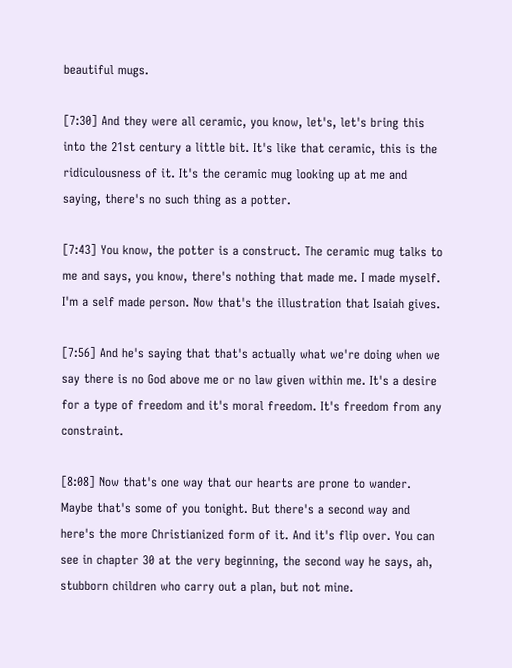beautiful mugs.

[7:30] And they were all ceramic, you know, let's, let's bring this into the 21st century a little bit. It's like that ceramic, this is the ridiculousness of it. It's the ceramic mug looking up at me and saying, there's no such thing as a potter.

[7:43] You know, the potter is a construct. The ceramic mug talks to me and says, you know, there's nothing that made me. I made myself. I'm a self made person. Now that's the illustration that Isaiah gives.

[7:56] And he's saying that that's actually what we're doing when we say there is no God above me or no law given within me. It's a desire for a type of freedom and it's moral freedom. It's freedom from any constraint.

[8:08] Now that's one way that our hearts are prone to wander. Maybe that's some of you tonight. But there's a second way and here's the more Christianized form of it. And it's flip over. You can see in chapter 30 at the very beginning, the second way he says, ah, stubborn children who carry out a plan, but not mine.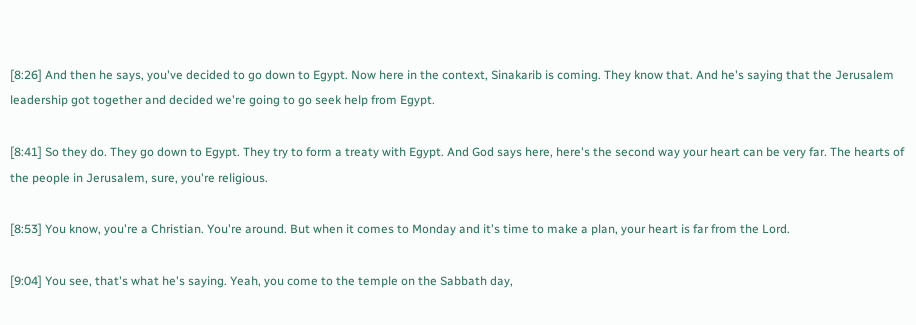[8:26] And then he says, you've decided to go down to Egypt. Now here in the context, Sinakarib is coming. They know that. And he's saying that the Jerusalem leadership got together and decided we're going to go seek help from Egypt.

[8:41] So they do. They go down to Egypt. They try to form a treaty with Egypt. And God says here, here's the second way your heart can be very far. The hearts of the people in Jerusalem, sure, you're religious.

[8:53] You know, you're a Christian. You're around. But when it comes to Monday and it's time to make a plan, your heart is far from the Lord.

[9:04] You see, that's what he's saying. Yeah, you come to the temple on the Sabbath day,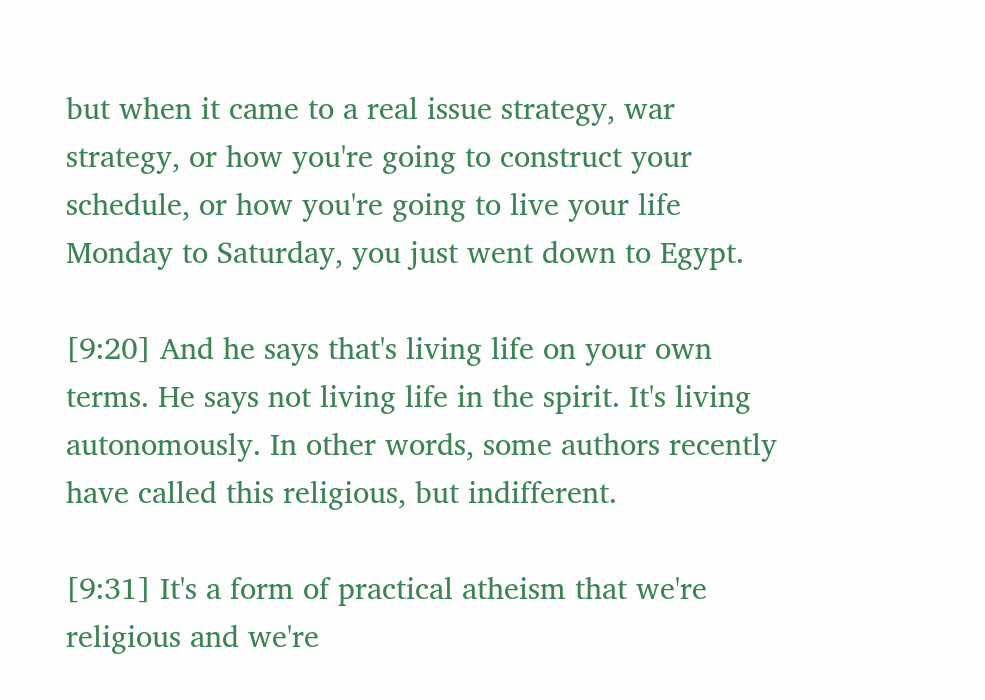but when it came to a real issue strategy, war strategy, or how you're going to construct your schedule, or how you're going to live your life Monday to Saturday, you just went down to Egypt.

[9:20] And he says that's living life on your own terms. He says not living life in the spirit. It's living autonomously. In other words, some authors recently have called this religious, but indifferent.

[9:31] It's a form of practical atheism that we're religious and we're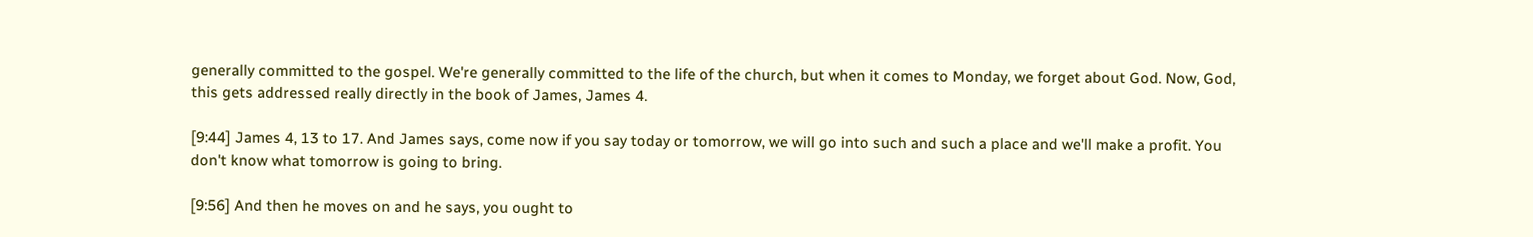generally committed to the gospel. We're generally committed to the life of the church, but when it comes to Monday, we forget about God. Now, God, this gets addressed really directly in the book of James, James 4.

[9:44] James 4, 13 to 17. And James says, come now if you say today or tomorrow, we will go into such and such a place and we'll make a profit. You don't know what tomorrow is going to bring.

[9:56] And then he moves on and he says, you ought to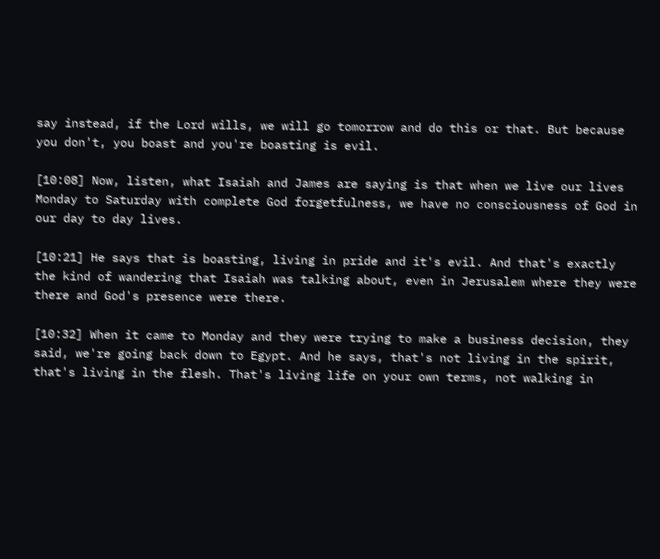say instead, if the Lord wills, we will go tomorrow and do this or that. But because you don't, you boast and you're boasting is evil.

[10:08] Now, listen, what Isaiah and James are saying is that when we live our lives Monday to Saturday with complete God forgetfulness, we have no consciousness of God in our day to day lives.

[10:21] He says that is boasting, living in pride and it's evil. And that's exactly the kind of wandering that Isaiah was talking about, even in Jerusalem where they were there and God's presence were there.

[10:32] When it came to Monday and they were trying to make a business decision, they said, we're going back down to Egypt. And he says, that's not living in the spirit, that's living in the flesh. That's living life on your own terms, not walking in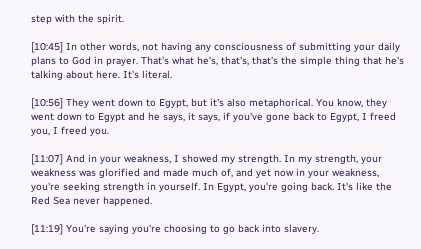step with the spirit.

[10:45] In other words, not having any consciousness of submitting your daily plans to God in prayer. That's what he's, that's, that's the simple thing that he's talking about here. It's literal.

[10:56] They went down to Egypt, but it's also metaphorical. You know, they went down to Egypt and he says, it says, if you've gone back to Egypt, I freed you, I freed you.

[11:07] And in your weakness, I showed my strength. In my strength, your weakness was glorified and made much of, and yet now in your weakness, you're seeking strength in yourself. In Egypt, you're going back. It's like the Red Sea never happened.

[11:19] You're saying you're choosing to go back into slavery.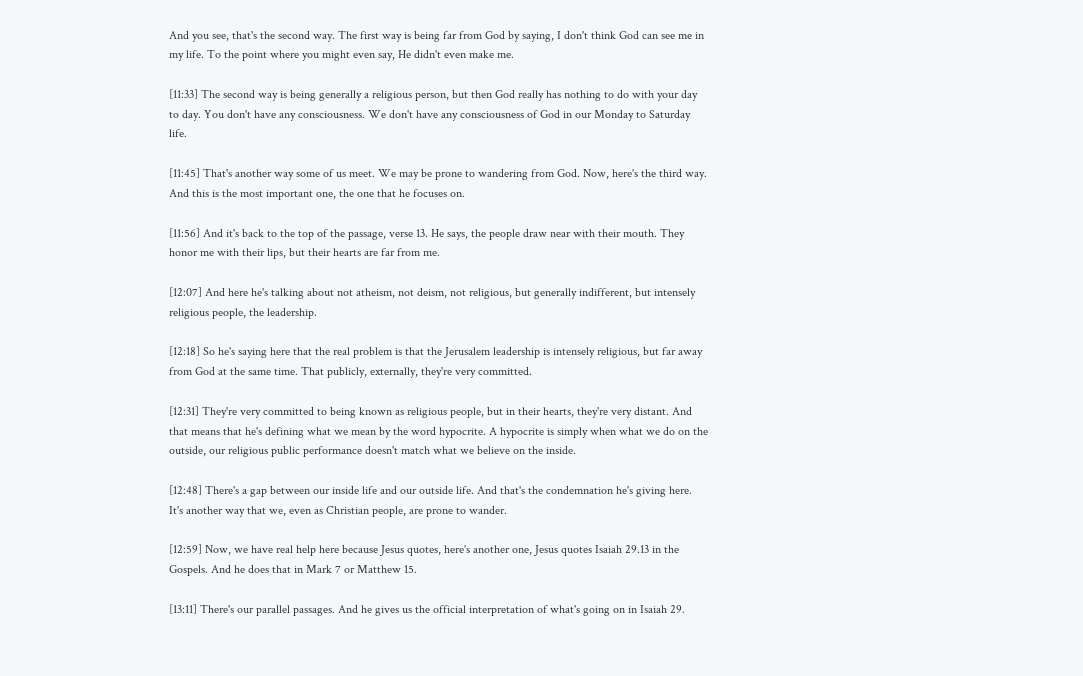And you see, that's the second way. The first way is being far from God by saying, I don't think God can see me in my life. To the point where you might even say, He didn't even make me.

[11:33] The second way is being generally a religious person, but then God really has nothing to do with your day to day. You don't have any consciousness. We don't have any consciousness of God in our Monday to Saturday life.

[11:45] That's another way some of us meet. We may be prone to wandering from God. Now, here's the third way. And this is the most important one, the one that he focuses on.

[11:56] And it's back to the top of the passage, verse 13. He says, the people draw near with their mouth. They honor me with their lips, but their hearts are far from me.

[12:07] And here he's talking about not atheism, not deism, not religious, but generally indifferent, but intensely religious people, the leadership.

[12:18] So he's saying here that the real problem is that the Jerusalem leadership is intensely religious, but far away from God at the same time. That publicly, externally, they're very committed.

[12:31] They're very committed to being known as religious people, but in their hearts, they're very distant. And that means that he's defining what we mean by the word hypocrite. A hypocrite is simply when what we do on the outside, our religious public performance doesn't match what we believe on the inside.

[12:48] There's a gap between our inside life and our outside life. And that's the condemnation he's giving here. It's another way that we, even as Christian people, are prone to wander.

[12:59] Now, we have real help here because Jesus quotes, here's another one, Jesus quotes Isaiah 29.13 in the Gospels. And he does that in Mark 7 or Matthew 15.

[13:11] There's our parallel passages. And he gives us the official interpretation of what's going on in Isaiah 29.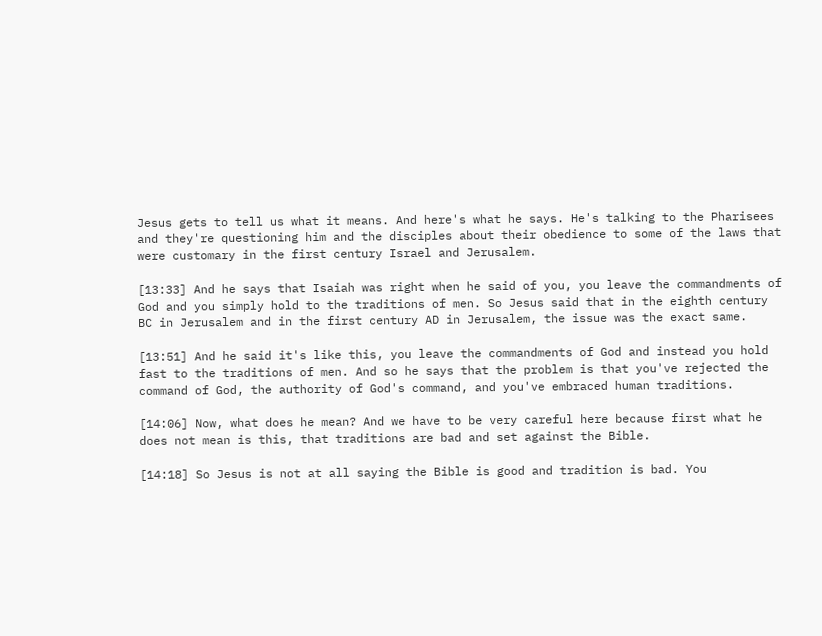Jesus gets to tell us what it means. And here's what he says. He's talking to the Pharisees and they're questioning him and the disciples about their obedience to some of the laws that were customary in the first century Israel and Jerusalem.

[13:33] And he says that Isaiah was right when he said of you, you leave the commandments of God and you simply hold to the traditions of men. So Jesus said that in the eighth century BC in Jerusalem and in the first century AD in Jerusalem, the issue was the exact same.

[13:51] And he said it's like this, you leave the commandments of God and instead you hold fast to the traditions of men. And so he says that the problem is that you've rejected the command of God, the authority of God's command, and you've embraced human traditions.

[14:06] Now, what does he mean? And we have to be very careful here because first what he does not mean is this, that traditions are bad and set against the Bible.

[14:18] So Jesus is not at all saying the Bible is good and tradition is bad. You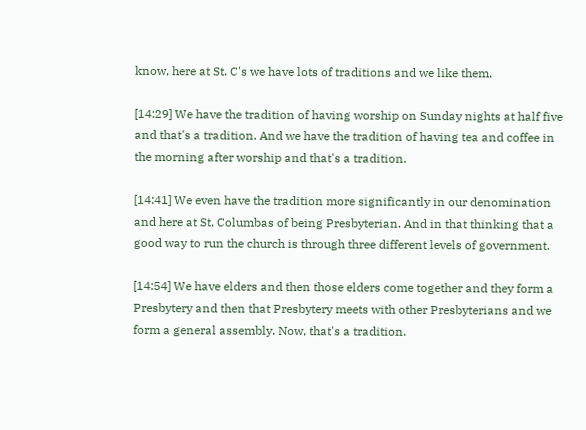know, here at St. C's we have lots of traditions and we like them.

[14:29] We have the tradition of having worship on Sunday nights at half five and that's a tradition. And we have the tradition of having tea and coffee in the morning after worship and that's a tradition.

[14:41] We even have the tradition more significantly in our denomination and here at St. Columbas of being Presbyterian. And in that thinking that a good way to run the church is through three different levels of government.

[14:54] We have elders and then those elders come together and they form a Presbytery and then that Presbytery meets with other Presbyterians and we form a general assembly. Now, that's a tradition.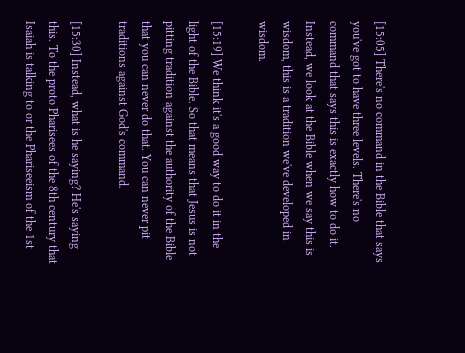[15:05] There's no command in the Bible that says you've got to have three levels. There's no command that says this is exactly how to do it. Instead, we look at the Bible when we say this is wisdom, this is a tradition we've developed in wisdom.

[15:19] We think it's a good way to do it in the light of the Bible. So that means that Jesus is not pitting tradition against the authority of the Bible that you can never do that. You can never pit traditions against God's command.

[15:30] Instead, what is he saying? He's saying this. To the proto Pharisees of the 8th century that Isaiah is talking to or the Phariseeism of the 1st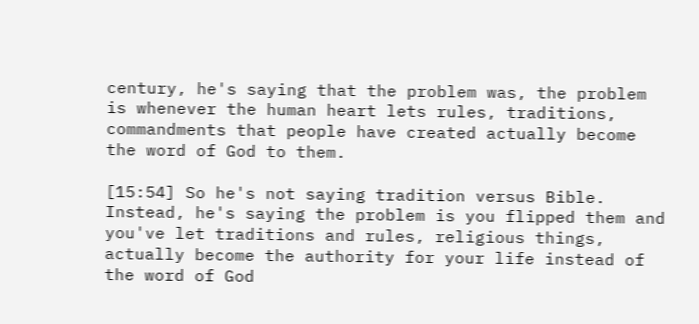century, he's saying that the problem was, the problem is whenever the human heart lets rules, traditions, commandments that people have created actually become the word of God to them.

[15:54] So he's not saying tradition versus Bible. Instead, he's saying the problem is you flipped them and you've let traditions and rules, religious things, actually become the authority for your life instead of the word of God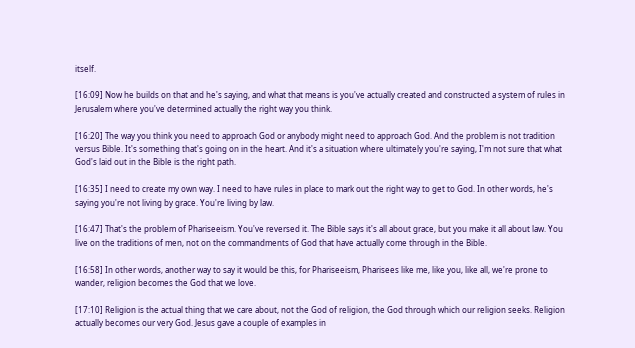itself.

[16:09] Now he builds on that and he's saying, and what that means is you've actually created and constructed a system of rules in Jerusalem where you've determined actually the right way you think.

[16:20] The way you think you need to approach God or anybody might need to approach God. And the problem is not tradition versus Bible. It's something that's going on in the heart. And it's a situation where ultimately you're saying, I'm not sure that what God's laid out in the Bible is the right path.

[16:35] I need to create my own way. I need to have rules in place to mark out the right way to get to God. In other words, he's saying you're not living by grace. You're living by law.

[16:47] That's the problem of Phariseeism. You've reversed it. The Bible says it's all about grace, but you make it all about law. You live on the traditions of men, not on the commandments of God that have actually come through in the Bible.

[16:58] In other words, another way to say it would be this, for Phariseeism, Pharisees like me, like you, like all, we're prone to wander, religion becomes the God that we love.

[17:10] Religion is the actual thing that we care about, not the God of religion, the God through which our religion seeks. Religion actually becomes our very God. Jesus gave a couple of examples in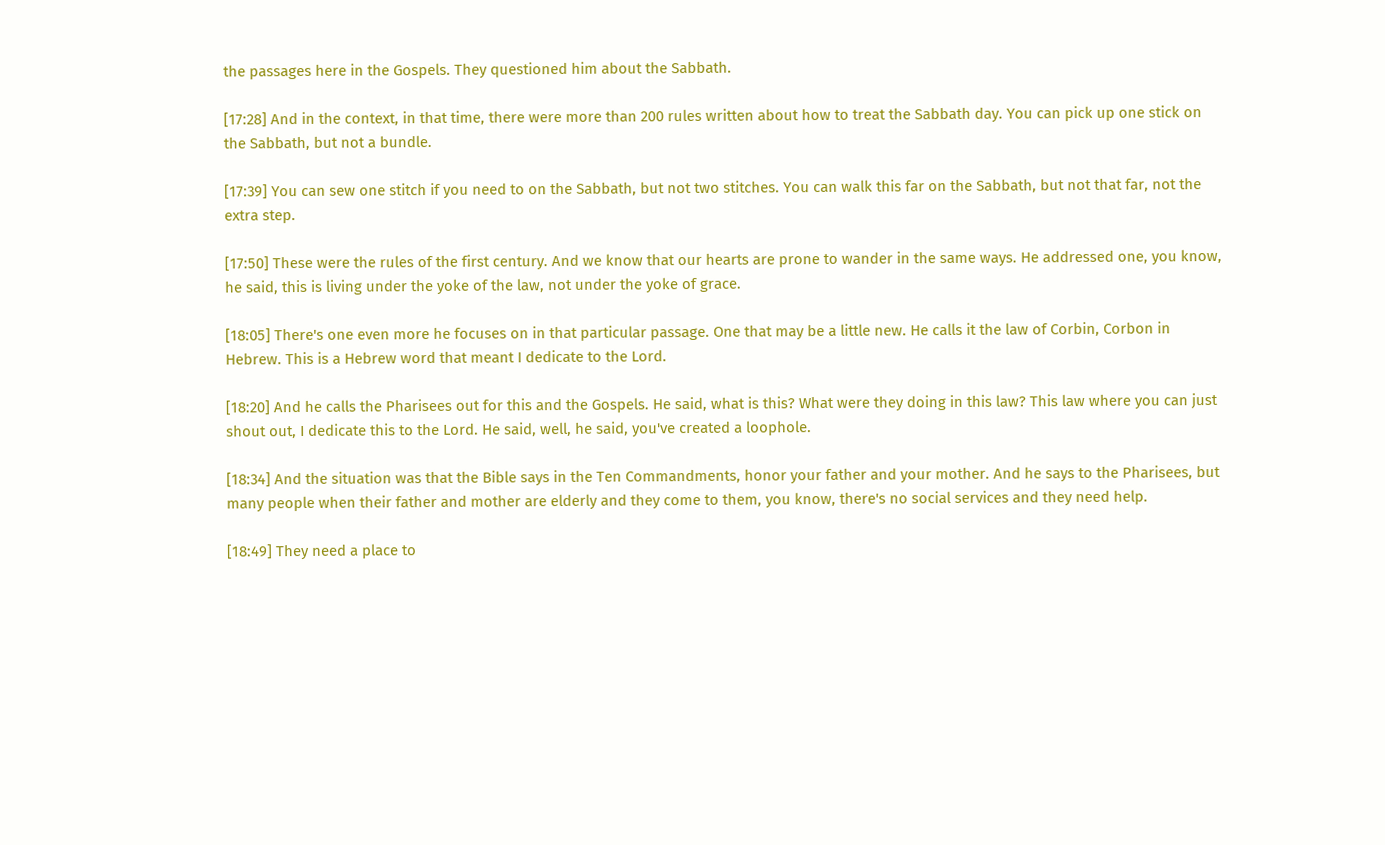the passages here in the Gospels. They questioned him about the Sabbath.

[17:28] And in the context, in that time, there were more than 200 rules written about how to treat the Sabbath day. You can pick up one stick on the Sabbath, but not a bundle.

[17:39] You can sew one stitch if you need to on the Sabbath, but not two stitches. You can walk this far on the Sabbath, but not that far, not the extra step.

[17:50] These were the rules of the first century. And we know that our hearts are prone to wander in the same ways. He addressed one, you know, he said, this is living under the yoke of the law, not under the yoke of grace.

[18:05] There's one even more he focuses on in that particular passage. One that may be a little new. He calls it the law of Corbin, Corbon in Hebrew. This is a Hebrew word that meant I dedicate to the Lord.

[18:20] And he calls the Pharisees out for this and the Gospels. He said, what is this? What were they doing in this law? This law where you can just shout out, I dedicate this to the Lord. He said, well, he said, you've created a loophole.

[18:34] And the situation was that the Bible says in the Ten Commandments, honor your father and your mother. And he says to the Pharisees, but many people when their father and mother are elderly and they come to them, you know, there's no social services and they need help.

[18:49] They need a place to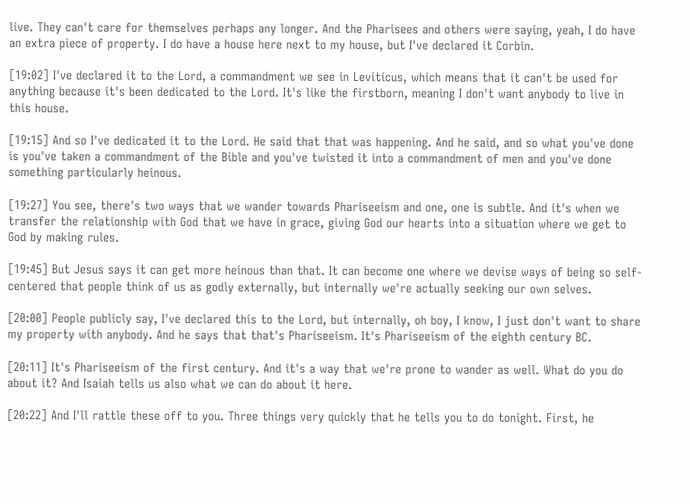live. They can't care for themselves perhaps any longer. And the Pharisees and others were saying, yeah, I do have an extra piece of property. I do have a house here next to my house, but I've declared it Corbin.

[19:02] I've declared it to the Lord, a commandment we see in Leviticus, which means that it can't be used for anything because it's been dedicated to the Lord. It's like the firstborn, meaning I don't want anybody to live in this house.

[19:15] And so I've dedicated it to the Lord. He said that that was happening. And he said, and so what you've done is you've taken a commandment of the Bible and you've twisted it into a commandment of men and you've done something particularly heinous.

[19:27] You see, there's two ways that we wander towards Phariseeism and one, one is subtle. And it's when we transfer the relationship with God that we have in grace, giving God our hearts into a situation where we get to God by making rules.

[19:45] But Jesus says it can get more heinous than that. It can become one where we devise ways of being so self-centered that people think of us as godly externally, but internally we're actually seeking our own selves.

[20:00] People publicly say, I've declared this to the Lord, but internally, oh boy, I know, I just don't want to share my property with anybody. And he says that that's Phariseeism. It's Phariseeism of the eighth century BC.

[20:11] It's Phariseeism of the first century. And it's a way that we're prone to wander as well. What do you do about it? And Isaiah tells us also what we can do about it here.

[20:22] And I'll rattle these off to you. Three things very quickly that he tells you to do tonight. First, he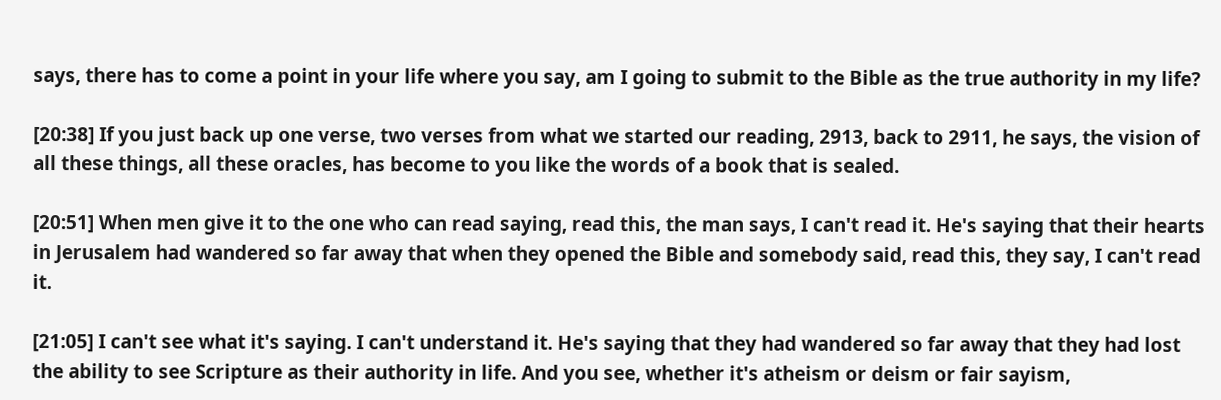says, there has to come a point in your life where you say, am I going to submit to the Bible as the true authority in my life?

[20:38] If you just back up one verse, two verses from what we started our reading, 2913, back to 2911, he says, the vision of all these things, all these oracles, has become to you like the words of a book that is sealed.

[20:51] When men give it to the one who can read saying, read this, the man says, I can't read it. He's saying that their hearts in Jerusalem had wandered so far away that when they opened the Bible and somebody said, read this, they say, I can't read it.

[21:05] I can't see what it's saying. I can't understand it. He's saying that they had wandered so far away that they had lost the ability to see Scripture as their authority in life. And you see, whether it's atheism or deism or fair sayism,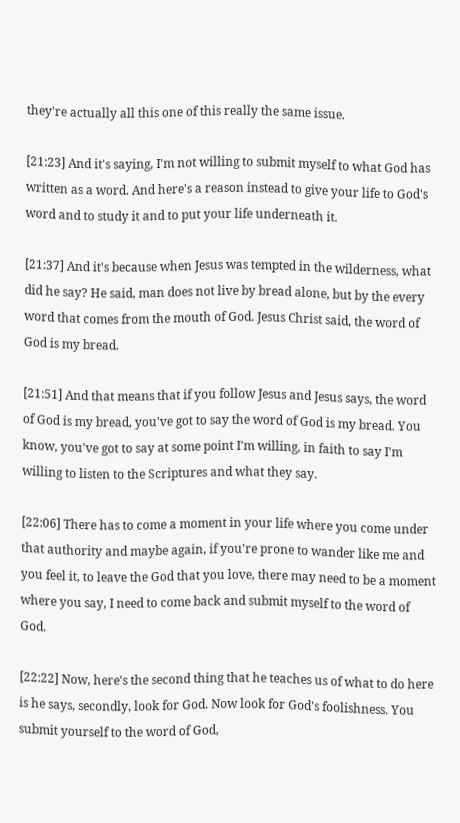they're actually all this one of this really the same issue.

[21:23] And it's saying, I'm not willing to submit myself to what God has written as a word. And here's a reason instead to give your life to God's word and to study it and to put your life underneath it.

[21:37] And it's because when Jesus was tempted in the wilderness, what did he say? He said, man does not live by bread alone, but by the every word that comes from the mouth of God. Jesus Christ said, the word of God is my bread.

[21:51] And that means that if you follow Jesus and Jesus says, the word of God is my bread, you've got to say the word of God is my bread. You know, you've got to say at some point I'm willing, in faith to say I'm willing to listen to the Scriptures and what they say.

[22:06] There has to come a moment in your life where you come under that authority and maybe again, if you're prone to wander like me and you feel it, to leave the God that you love, there may need to be a moment where you say, I need to come back and submit myself to the word of God.

[22:22] Now, here's the second thing that he teaches us of what to do here is he says, secondly, look for God. Now look for God's foolishness. You submit yourself to the word of God,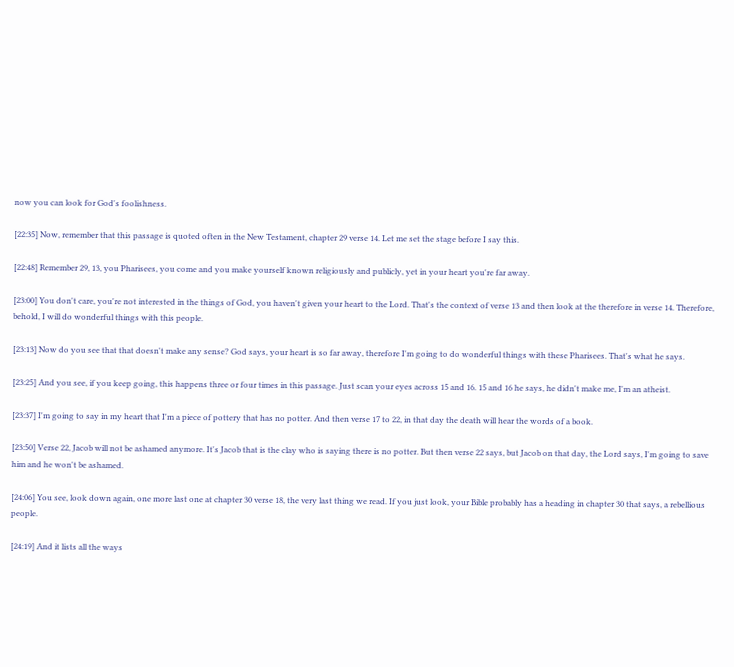now you can look for God's foolishness.

[22:35] Now, remember that this passage is quoted often in the New Testament, chapter 29 verse 14. Let me set the stage before I say this.

[22:48] Remember 29, 13, you Pharisees, you come and you make yourself known religiously and publicly, yet in your heart you're far away.

[23:00] You don't care, you're not interested in the things of God, you haven't given your heart to the Lord. That's the context of verse 13 and then look at the therefore in verse 14. Therefore, behold, I will do wonderful things with this people.

[23:13] Now do you see that that doesn't make any sense? God says, your heart is so far away, therefore I'm going to do wonderful things with these Pharisees. That's what he says.

[23:25] And you see, if you keep going, this happens three or four times in this passage. Just scan your eyes across 15 and 16. 15 and 16 he says, he didn't make me, I'm an atheist.

[23:37] I'm going to say in my heart that I'm a piece of pottery that has no potter. And then verse 17 to 22, in that day the death will hear the words of a book.

[23:50] Verse 22, Jacob will not be ashamed anymore. It's Jacob that is the clay who is saying there is no potter. But then verse 22 says, but Jacob on that day, the Lord says, I'm going to save him and he won't be ashamed.

[24:06] You see, look down again, one more last one at chapter 30 verse 18, the very last thing we read. If you just look, your Bible probably has a heading in chapter 30 that says, a rebellious people.

[24:19] And it lists all the ways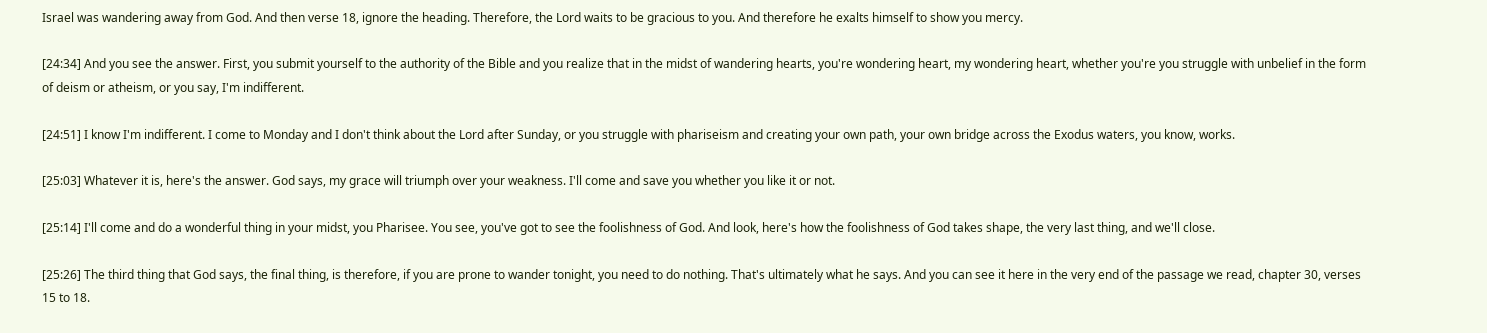Israel was wandering away from God. And then verse 18, ignore the heading. Therefore, the Lord waits to be gracious to you. And therefore he exalts himself to show you mercy.

[24:34] And you see the answer. First, you submit yourself to the authority of the Bible and you realize that in the midst of wandering hearts, you're wondering heart, my wondering heart, whether you're you struggle with unbelief in the form of deism or atheism, or you say, I'm indifferent.

[24:51] I know I'm indifferent. I come to Monday and I don't think about the Lord after Sunday, or you struggle with phariseism and creating your own path, your own bridge across the Exodus waters, you know, works.

[25:03] Whatever it is, here's the answer. God says, my grace will triumph over your weakness. I'll come and save you whether you like it or not.

[25:14] I'll come and do a wonderful thing in your midst, you Pharisee. You see, you've got to see the foolishness of God. And look, here's how the foolishness of God takes shape, the very last thing, and we'll close.

[25:26] The third thing that God says, the final thing, is therefore, if you are prone to wander tonight, you need to do nothing. That's ultimately what he says. And you can see it here in the very end of the passage we read, chapter 30, verses 15 to 18.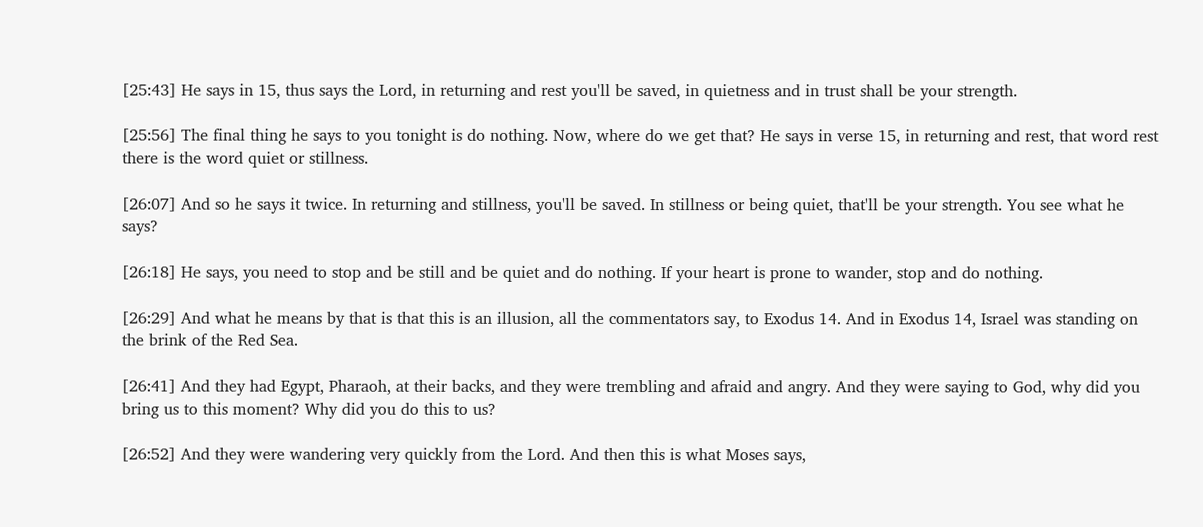[25:43] He says in 15, thus says the Lord, in returning and rest you'll be saved, in quietness and in trust shall be your strength.

[25:56] The final thing he says to you tonight is do nothing. Now, where do we get that? He says in verse 15, in returning and rest, that word rest there is the word quiet or stillness.

[26:07] And so he says it twice. In returning and stillness, you'll be saved. In stillness or being quiet, that'll be your strength. You see what he says?

[26:18] He says, you need to stop and be still and be quiet and do nothing. If your heart is prone to wander, stop and do nothing.

[26:29] And what he means by that is that this is an illusion, all the commentators say, to Exodus 14. And in Exodus 14, Israel was standing on the brink of the Red Sea.

[26:41] And they had Egypt, Pharaoh, at their backs, and they were trembling and afraid and angry. And they were saying to God, why did you bring us to this moment? Why did you do this to us?

[26:52] And they were wandering very quickly from the Lord. And then this is what Moses says,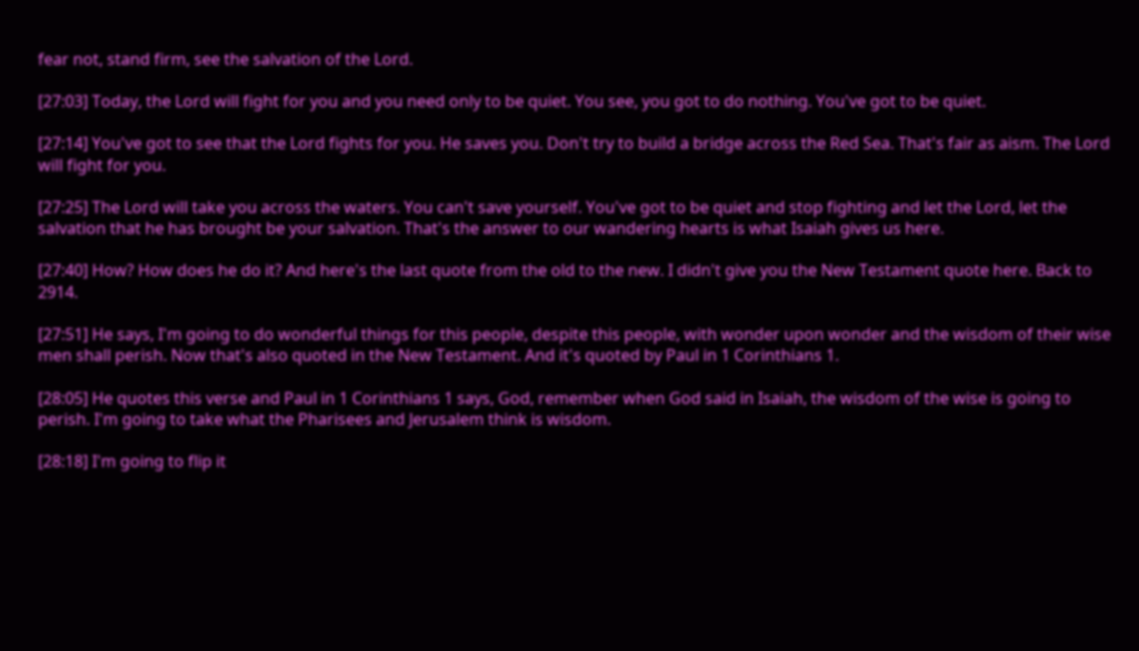fear not, stand firm, see the salvation of the Lord.

[27:03] Today, the Lord will fight for you and you need only to be quiet. You see, you got to do nothing. You've got to be quiet.

[27:14] You've got to see that the Lord fights for you. He saves you. Don't try to build a bridge across the Red Sea. That's fair as aism. The Lord will fight for you.

[27:25] The Lord will take you across the waters. You can't save yourself. You've got to be quiet and stop fighting and let the Lord, let the salvation that he has brought be your salvation. That's the answer to our wandering hearts is what Isaiah gives us here.

[27:40] How? How does he do it? And here's the last quote from the old to the new. I didn't give you the New Testament quote here. Back to 2914.

[27:51] He says, I'm going to do wonderful things for this people, despite this people, with wonder upon wonder and the wisdom of their wise men shall perish. Now that's also quoted in the New Testament. And it's quoted by Paul in 1 Corinthians 1.

[28:05] He quotes this verse and Paul in 1 Corinthians 1 says, God, remember when God said in Isaiah, the wisdom of the wise is going to perish. I'm going to take what the Pharisees and Jerusalem think is wisdom.

[28:18] I'm going to flip it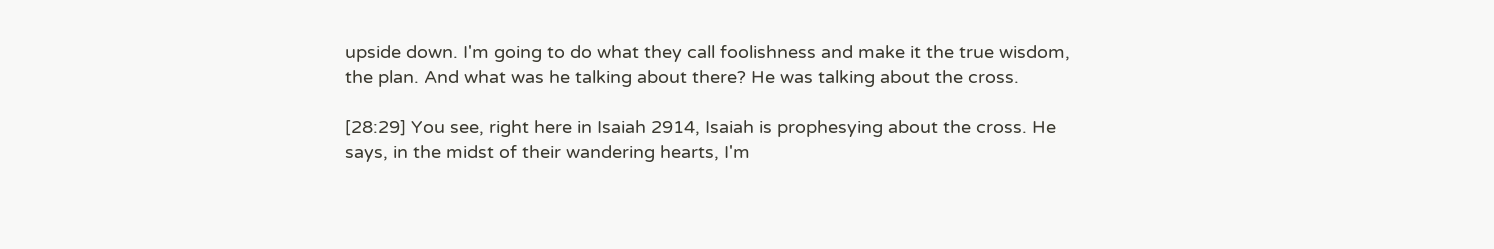upside down. I'm going to do what they call foolishness and make it the true wisdom, the plan. And what was he talking about there? He was talking about the cross.

[28:29] You see, right here in Isaiah 2914, Isaiah is prophesying about the cross. He says, in the midst of their wandering hearts, I'm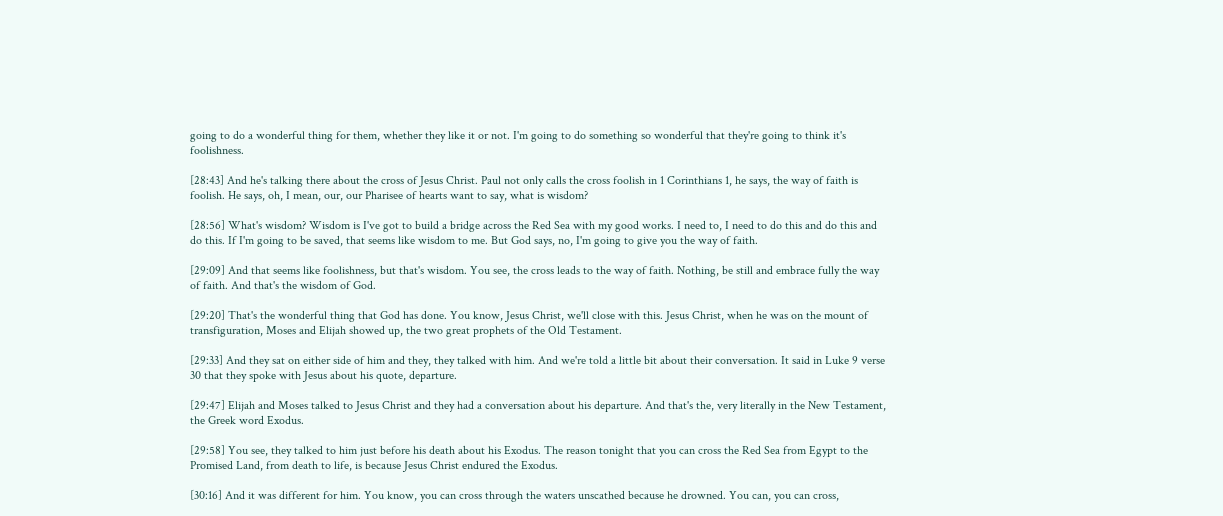going to do a wonderful thing for them, whether they like it or not. I'm going to do something so wonderful that they're going to think it's foolishness.

[28:43] And he's talking there about the cross of Jesus Christ. Paul not only calls the cross foolish in 1 Corinthians 1, he says, the way of faith is foolish. He says, oh, I mean, our, our Pharisee of hearts want to say, what is wisdom?

[28:56] What's wisdom? Wisdom is I've got to build a bridge across the Red Sea with my good works. I need to, I need to do this and do this and do this. If I'm going to be saved, that seems like wisdom to me. But God says, no, I'm going to give you the way of faith.

[29:09] And that seems like foolishness, but that's wisdom. You see, the cross leads to the way of faith. Nothing, be still and embrace fully the way of faith. And that's the wisdom of God.

[29:20] That's the wonderful thing that God has done. You know, Jesus Christ, we'll close with this. Jesus Christ, when he was on the mount of transfiguration, Moses and Elijah showed up, the two great prophets of the Old Testament.

[29:33] And they sat on either side of him and they, they talked with him. And we're told a little bit about their conversation. It said in Luke 9 verse 30 that they spoke with Jesus about his quote, departure.

[29:47] Elijah and Moses talked to Jesus Christ and they had a conversation about his departure. And that's the, very literally in the New Testament, the Greek word Exodus.

[29:58] You see, they talked to him just before his death about his Exodus. The reason tonight that you can cross the Red Sea from Egypt to the Promised Land, from death to life, is because Jesus Christ endured the Exodus.

[30:16] And it was different for him. You know, you can cross through the waters unscathed because he drowned. You can, you can cross,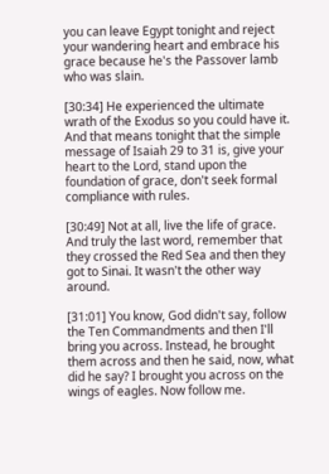you can leave Egypt tonight and reject your wandering heart and embrace his grace because he's the Passover lamb who was slain.

[30:34] He experienced the ultimate wrath of the Exodus so you could have it. And that means tonight that the simple message of Isaiah 29 to 31 is, give your heart to the Lord, stand upon the foundation of grace, don't seek formal compliance with rules.

[30:49] Not at all, live the life of grace. And truly the last word, remember that they crossed the Red Sea and then they got to Sinai. It wasn't the other way around.

[31:01] You know, God didn't say, follow the Ten Commandments and then I'll bring you across. Instead, he brought them across and then he said, now, what did he say? I brought you across on the wings of eagles. Now follow me.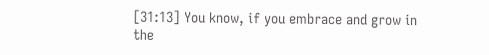[31:13] You know, if you embrace and grow in the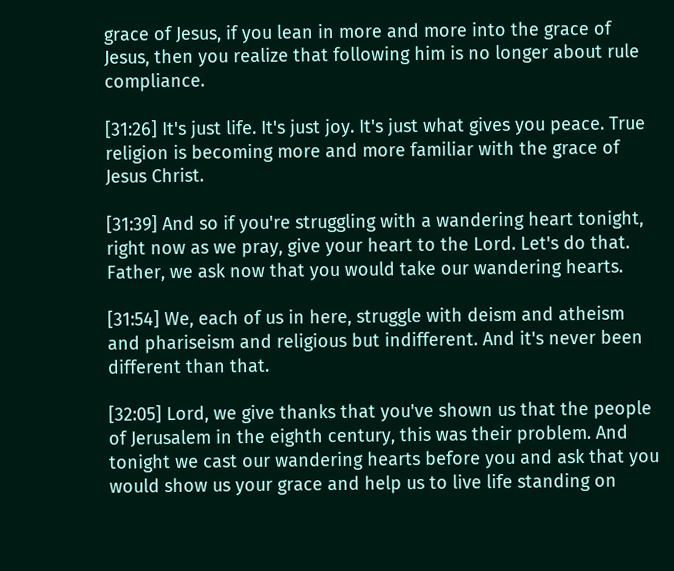grace of Jesus, if you lean in more and more into the grace of Jesus, then you realize that following him is no longer about rule compliance.

[31:26] It's just life. It's just joy. It's just what gives you peace. True religion is becoming more and more familiar with the grace of Jesus Christ.

[31:39] And so if you're struggling with a wandering heart tonight, right now as we pray, give your heart to the Lord. Let's do that. Father, we ask now that you would take our wandering hearts.

[31:54] We, each of us in here, struggle with deism and atheism and phariseism and religious but indifferent. And it's never been different than that.

[32:05] Lord, we give thanks that you've shown us that the people of Jerusalem in the eighth century, this was their problem. And tonight we cast our wandering hearts before you and ask that you would show us your grace and help us to live life standing on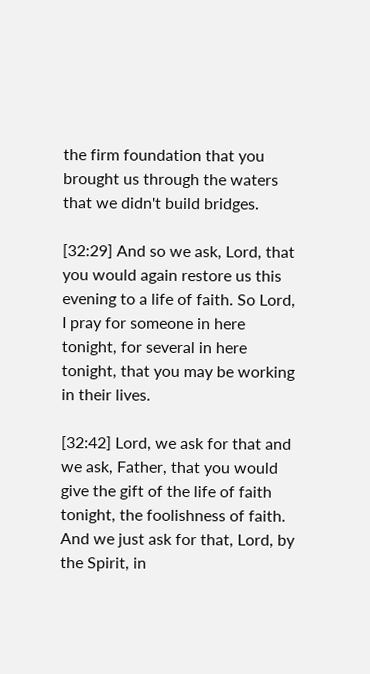the firm foundation that you brought us through the waters that we didn't build bridges.

[32:29] And so we ask, Lord, that you would again restore us this evening to a life of faith. So Lord, I pray for someone in here tonight, for several in here tonight, that you may be working in their lives.

[32:42] Lord, we ask for that and we ask, Father, that you would give the gift of the life of faith tonight, the foolishness of faith. And we just ask for that, Lord, by the Spirit, in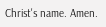Christ's name. Amen.